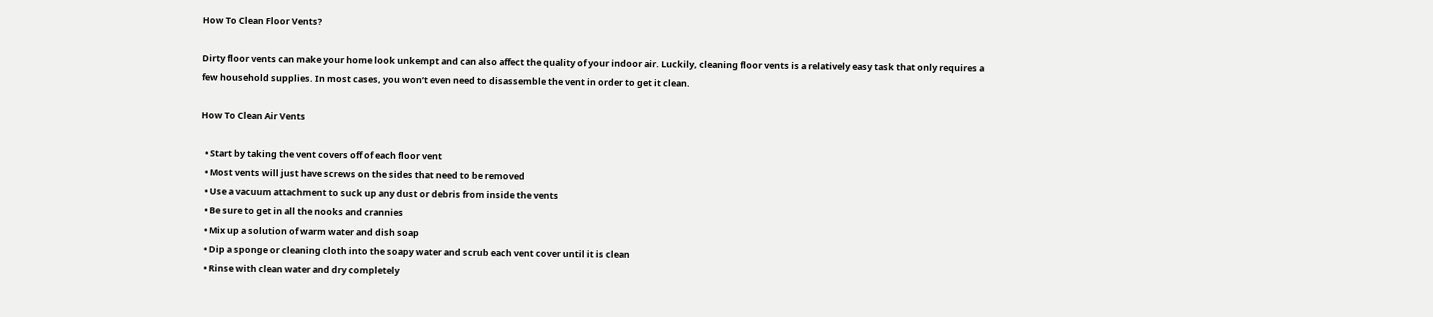How To Clean Floor Vents?

Dirty floor vents can make your home look unkempt and can also affect the quality of your indoor air. Luckily, cleaning floor vents is a relatively easy task that only requires a few household supplies. In most cases, you won’t even need to disassemble the vent in order to get it clean.

How To Clean Air Vents

  • Start by taking the vent covers off of each floor vent
  • Most vents will just have screws on the sides that need to be removed
  • Use a vacuum attachment to suck up any dust or debris from inside the vents
  • Be sure to get in all the nooks and crannies
  • Mix up a solution of warm water and dish soap
  • Dip a sponge or cleaning cloth into the soapy water and scrub each vent cover until it is clean
  • Rinse with clean water and dry completely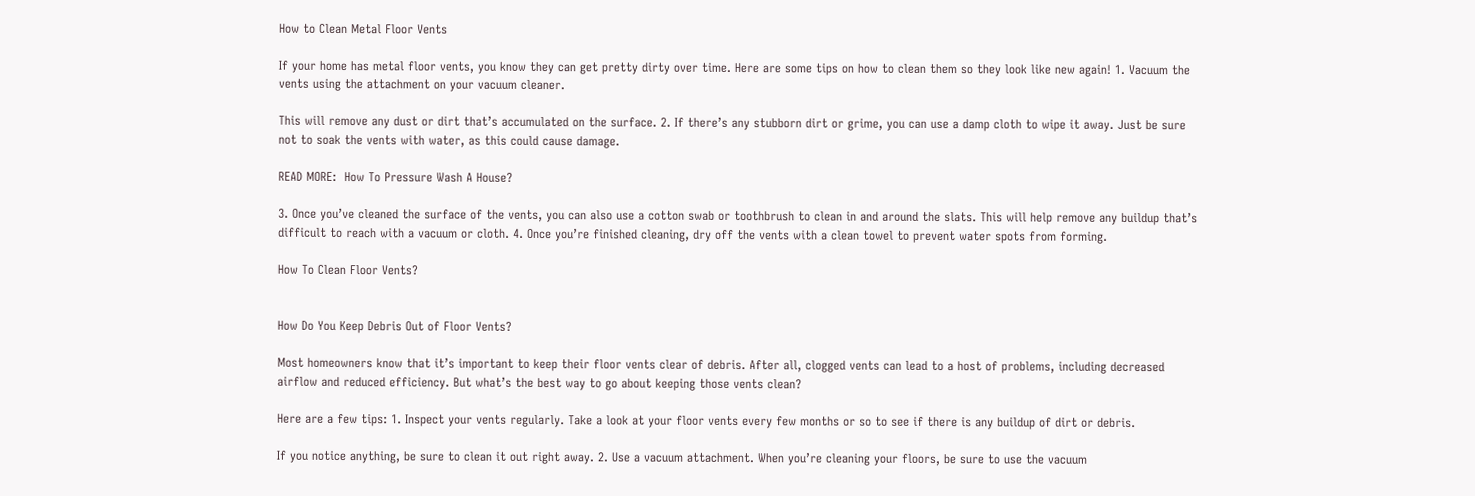How to Clean Metal Floor Vents

If your home has metal floor vents, you know they can get pretty dirty over time. Here are some tips on how to clean them so they look like new again! 1. Vacuum the vents using the attachment on your vacuum cleaner.

This will remove any dust or dirt that’s accumulated on the surface. 2. If there’s any stubborn dirt or grime, you can use a damp cloth to wipe it away. Just be sure not to soak the vents with water, as this could cause damage.

READ MORE:  How To Pressure Wash A House?

3. Once you’ve cleaned the surface of the vents, you can also use a cotton swab or toothbrush to clean in and around the slats. This will help remove any buildup that’s difficult to reach with a vacuum or cloth. 4. Once you’re finished cleaning, dry off the vents with a clean towel to prevent water spots from forming.

How To Clean Floor Vents?


How Do You Keep Debris Out of Floor Vents?

Most homeowners know that it’s important to keep their floor vents clear of debris. After all, clogged vents can lead to a host of problems, including decreased airflow and reduced efficiency. But what’s the best way to go about keeping those vents clean?

Here are a few tips: 1. Inspect your vents regularly. Take a look at your floor vents every few months or so to see if there is any buildup of dirt or debris.

If you notice anything, be sure to clean it out right away. 2. Use a vacuum attachment. When you’re cleaning your floors, be sure to use the vacuum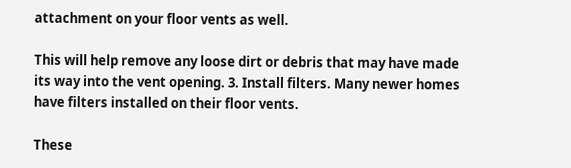attachment on your floor vents as well.

This will help remove any loose dirt or debris that may have made its way into the vent opening. 3. Install filters. Many newer homes have filters installed on their floor vents.

These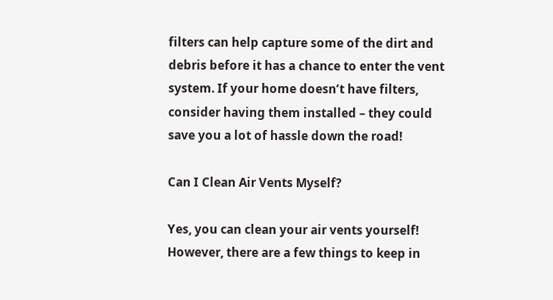filters can help capture some of the dirt and debris before it has a chance to enter the vent system. If your home doesn’t have filters, consider having them installed – they could save you a lot of hassle down the road!

Can I Clean Air Vents Myself?

Yes, you can clean your air vents yourself! However, there are a few things to keep in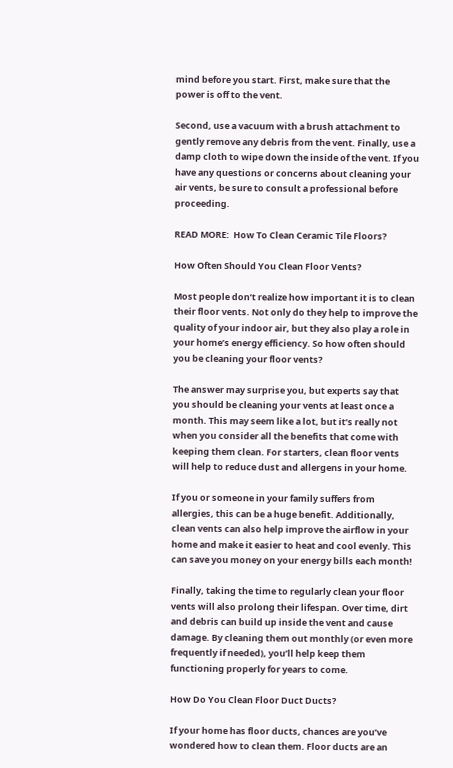mind before you start. First, make sure that the power is off to the vent.

Second, use a vacuum with a brush attachment to gently remove any debris from the vent. Finally, use a damp cloth to wipe down the inside of the vent. If you have any questions or concerns about cleaning your air vents, be sure to consult a professional before proceeding.

READ MORE:  How To Clean Ceramic Tile Floors?

How Often Should You Clean Floor Vents?

Most people don’t realize how important it is to clean their floor vents. Not only do they help to improve the quality of your indoor air, but they also play a role in your home’s energy efficiency. So how often should you be cleaning your floor vents?

The answer may surprise you, but experts say that you should be cleaning your vents at least once a month. This may seem like a lot, but it’s really not when you consider all the benefits that come with keeping them clean. For starters, clean floor vents will help to reduce dust and allergens in your home.

If you or someone in your family suffers from allergies, this can be a huge benefit. Additionally, clean vents can also help improve the airflow in your home and make it easier to heat and cool evenly. This can save you money on your energy bills each month!

Finally, taking the time to regularly clean your floor vents will also prolong their lifespan. Over time, dirt and debris can build up inside the vent and cause damage. By cleaning them out monthly (or even more frequently if needed), you’ll help keep them functioning properly for years to come.

How Do You Clean Floor Duct Ducts?

If your home has floor ducts, chances are you’ve wondered how to clean them. Floor ducts are an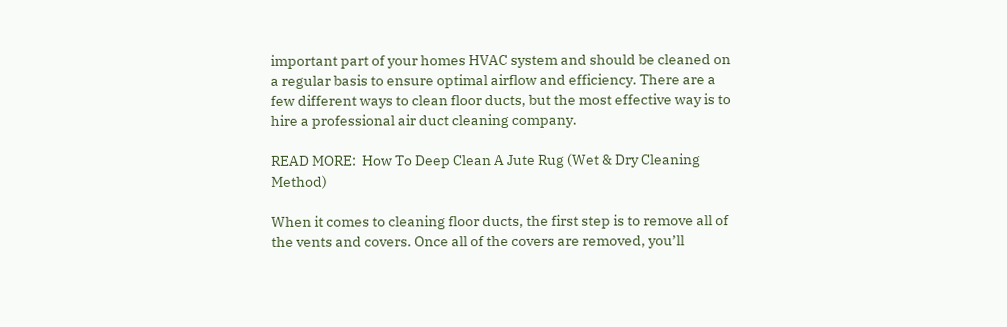important part of your homes HVAC system and should be cleaned on a regular basis to ensure optimal airflow and efficiency. There are a few different ways to clean floor ducts, but the most effective way is to hire a professional air duct cleaning company.

READ MORE:  How To Deep Clean A Jute Rug (Wet & Dry Cleaning Method)

When it comes to cleaning floor ducts, the first step is to remove all of the vents and covers. Once all of the covers are removed, you’ll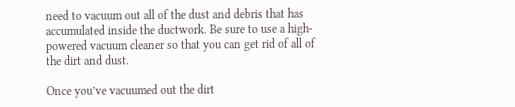need to vacuum out all of the dust and debris that has accumulated inside the ductwork. Be sure to use a high-powered vacuum cleaner so that you can get rid of all of the dirt and dust.

Once you’ve vacuumed out the dirt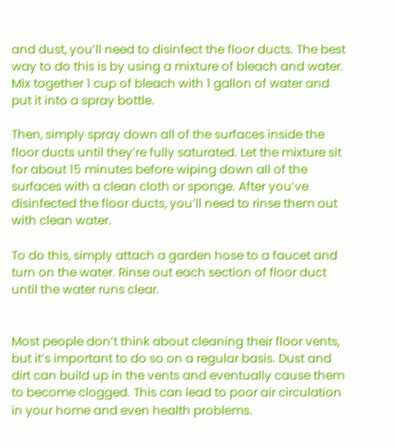and dust, you’ll need to disinfect the floor ducts. The best way to do this is by using a mixture of bleach and water. Mix together 1 cup of bleach with 1 gallon of water and put it into a spray bottle.

Then, simply spray down all of the surfaces inside the floor ducts until they’re fully saturated. Let the mixture sit for about 15 minutes before wiping down all of the surfaces with a clean cloth or sponge. After you’ve disinfected the floor ducts, you’ll need to rinse them out with clean water.

To do this, simply attach a garden hose to a faucet and turn on the water. Rinse out each section of floor duct until the water runs clear.


Most people don’t think about cleaning their floor vents, but it’s important to do so on a regular basis. Dust and dirt can build up in the vents and eventually cause them to become clogged. This can lead to poor air circulation in your home and even health problems.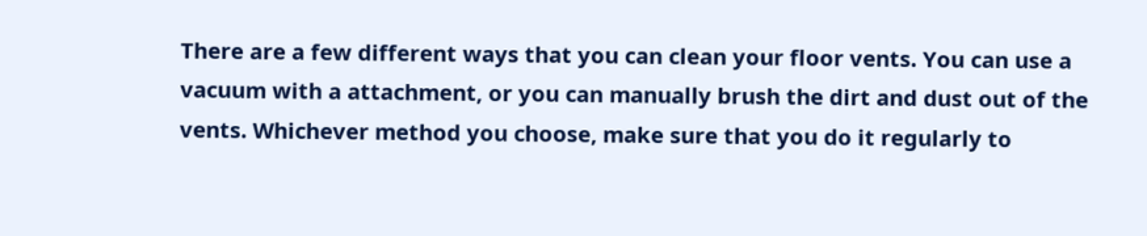There are a few different ways that you can clean your floor vents. You can use a vacuum with a attachment, or you can manually brush the dirt and dust out of the vents. Whichever method you choose, make sure that you do it regularly to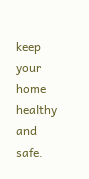keep your home healthy and safe.